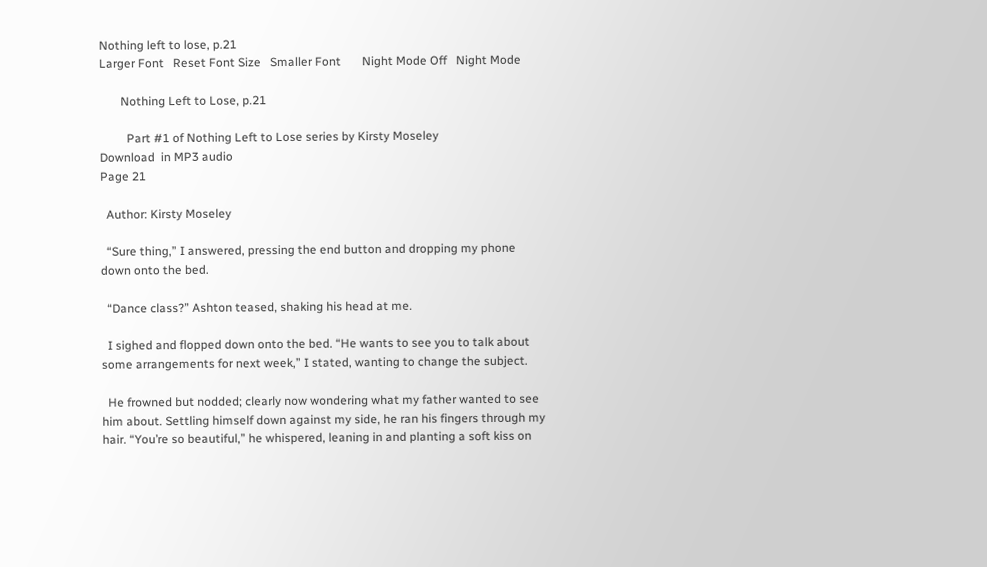Nothing left to lose, p.21
Larger Font   Reset Font Size   Smaller Font       Night Mode Off   Night Mode

       Nothing Left to Lose, p.21

         Part #1 of Nothing Left to Lose series by Kirsty Moseley
Download  in MP3 audio
Page 21

  Author: Kirsty Moseley

  “Sure thing,” I answered, pressing the end button and dropping my phone down onto the bed.

  “Dance class?” Ashton teased, shaking his head at me.

  I sighed and flopped down onto the bed. “He wants to see you to talk about some arrangements for next week,” I stated, wanting to change the subject.

  He frowned but nodded; clearly now wondering what my father wanted to see him about. Settling himself down against my side, he ran his fingers through my hair. “You’re so beautiful,” he whispered, leaning in and planting a soft kiss on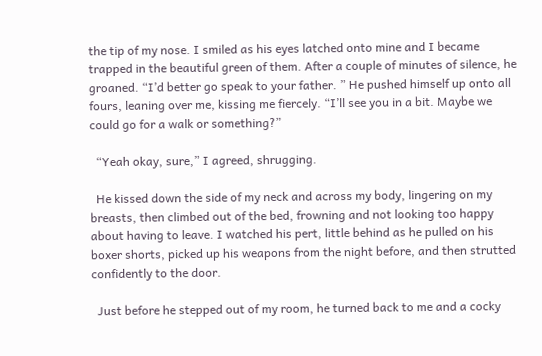the tip of my nose. I smiled as his eyes latched onto mine and I became trapped in the beautiful green of them. After a couple of minutes of silence, he groaned. “I’d better go speak to your father. ” He pushed himself up onto all fours, leaning over me, kissing me fiercely. “I’ll see you in a bit. Maybe we could go for a walk or something?”

  “Yeah okay, sure,” I agreed, shrugging.

  He kissed down the side of my neck and across my body, lingering on my breasts, then climbed out of the bed, frowning and not looking too happy about having to leave. I watched his pert, little behind as he pulled on his boxer shorts, picked up his weapons from the night before, and then strutted confidently to the door.

  Just before he stepped out of my room, he turned back to me and a cocky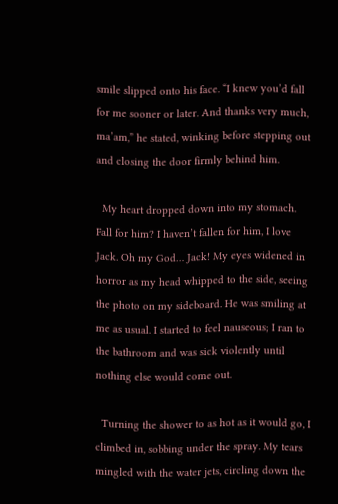smile slipped onto his face. “I knew you’d fall for me sooner or later. And thanks very much, ma’am,” he stated, winking before stepping out and closing the door firmly behind him.

  My heart dropped down into my stomach. Fall for him? I haven’t fallen for him, I love Jack. Oh my God… Jack! My eyes widened in horror as my head whipped to the side, seeing the photo on my sideboard. He was smiling at me as usual. I started to feel nauseous; I ran to the bathroom and was sick violently until nothing else would come out.

  Turning the shower to as hot as it would go, I climbed in, sobbing under the spray. My tears mingled with the water jets, circling down the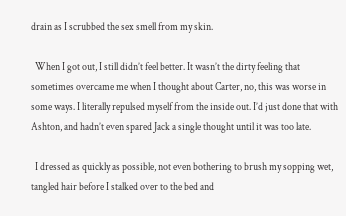drain as I scrubbed the sex smell from my skin.

  When I got out, I still didn’t feel better. It wasn’t the dirty feeling that sometimes overcame me when I thought about Carter, no, this was worse in some ways. I literally repulsed myself from the inside out. I’d just done that with Ashton, and hadn’t even spared Jack a single thought until it was too late.

  I dressed as quickly as possible, not even bothering to brush my sopping wet, tangled hair before I stalked over to the bed and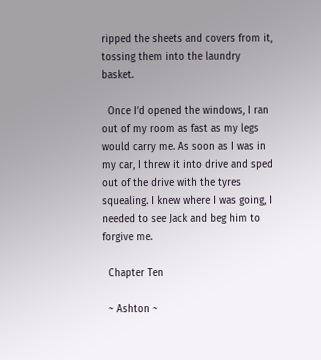ripped the sheets and covers from it, tossing them into the laundry basket.

  Once I’d opened the windows, I ran out of my room as fast as my legs would carry me. As soon as I was in my car, I threw it into drive and sped out of the drive with the tyres squealing. I knew where I was going, I needed to see Jack and beg him to forgive me.

  Chapter Ten

  ~ Ashton ~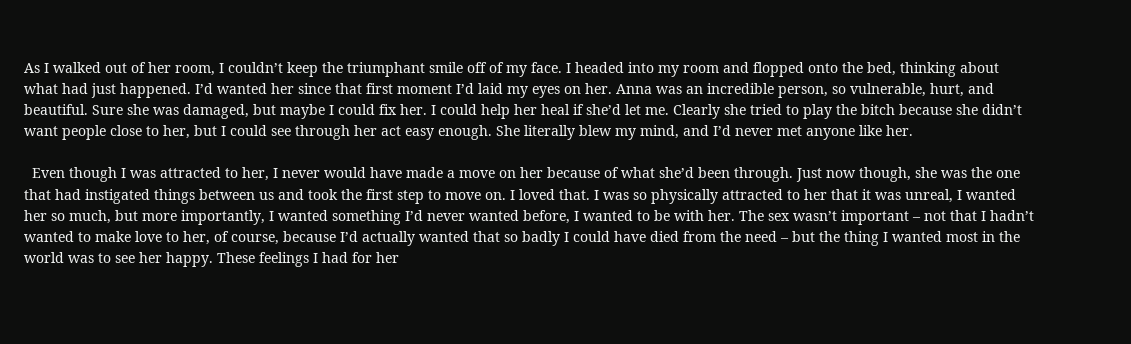As I walked out of her room, I couldn’t keep the triumphant smile off of my face. I headed into my room and flopped onto the bed, thinking about what had just happened. I’d wanted her since that first moment I’d laid my eyes on her. Anna was an incredible person, so vulnerable, hurt, and beautiful. Sure she was damaged, but maybe I could fix her. I could help her heal if she’d let me. Clearly she tried to play the bitch because she didn’t want people close to her, but I could see through her act easy enough. She literally blew my mind, and I’d never met anyone like her.

  Even though I was attracted to her, I never would have made a move on her because of what she’d been through. Just now though, she was the one that had instigated things between us and took the first step to move on. I loved that. I was so physically attracted to her that it was unreal, I wanted her so much, but more importantly, I wanted something I’d never wanted before, I wanted to be with her. The sex wasn’t important – not that I hadn’t wanted to make love to her, of course, because I’d actually wanted that so badly I could have died from the need – but the thing I wanted most in the world was to see her happy. These feelings I had for her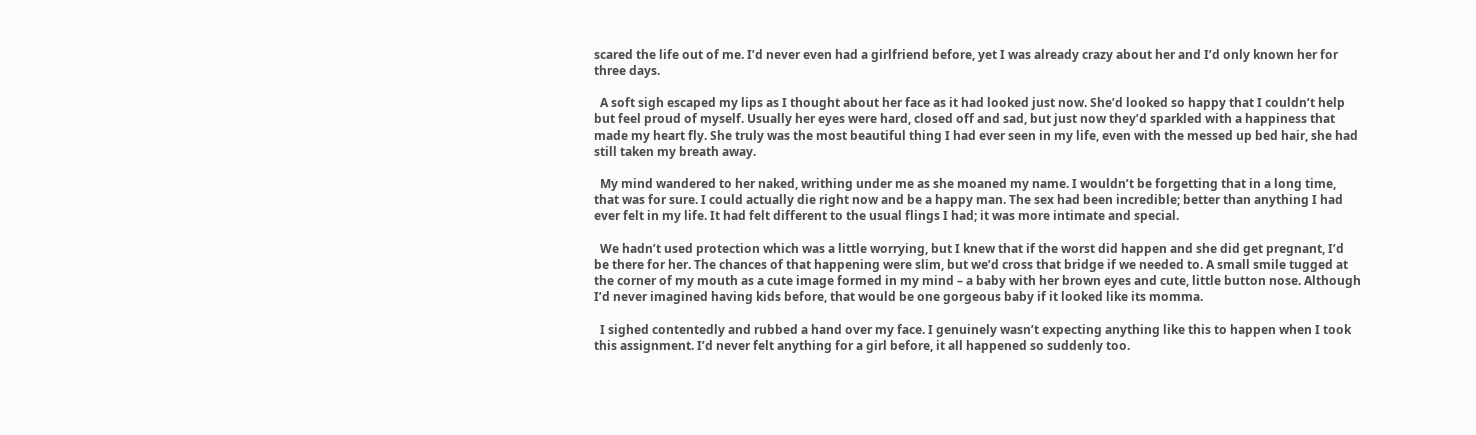scared the life out of me. I’d never even had a girlfriend before, yet I was already crazy about her and I’d only known her for three days.

  A soft sigh escaped my lips as I thought about her face as it had looked just now. She’d looked so happy that I couldn’t help but feel proud of myself. Usually her eyes were hard, closed off and sad, but just now they’d sparkled with a happiness that made my heart fly. She truly was the most beautiful thing I had ever seen in my life, even with the messed up bed hair, she had still taken my breath away.

  My mind wandered to her naked, writhing under me as she moaned my name. I wouldn’t be forgetting that in a long time, that was for sure. I could actually die right now and be a happy man. The sex had been incredible; better than anything I had ever felt in my life. It had felt different to the usual flings I had; it was more intimate and special.

  We hadn’t used protection which was a little worrying, but I knew that if the worst did happen and she did get pregnant, I’d be there for her. The chances of that happening were slim, but we’d cross that bridge if we needed to. A small smile tugged at the corner of my mouth as a cute image formed in my mind – a baby with her brown eyes and cute, little button nose. Although I’d never imagined having kids before, that would be one gorgeous baby if it looked like its momma.

  I sighed contentedly and rubbed a hand over my face. I genuinely wasn’t expecting anything like this to happen when I took this assignment. I’d never felt anything for a girl before, it all happened so suddenly too.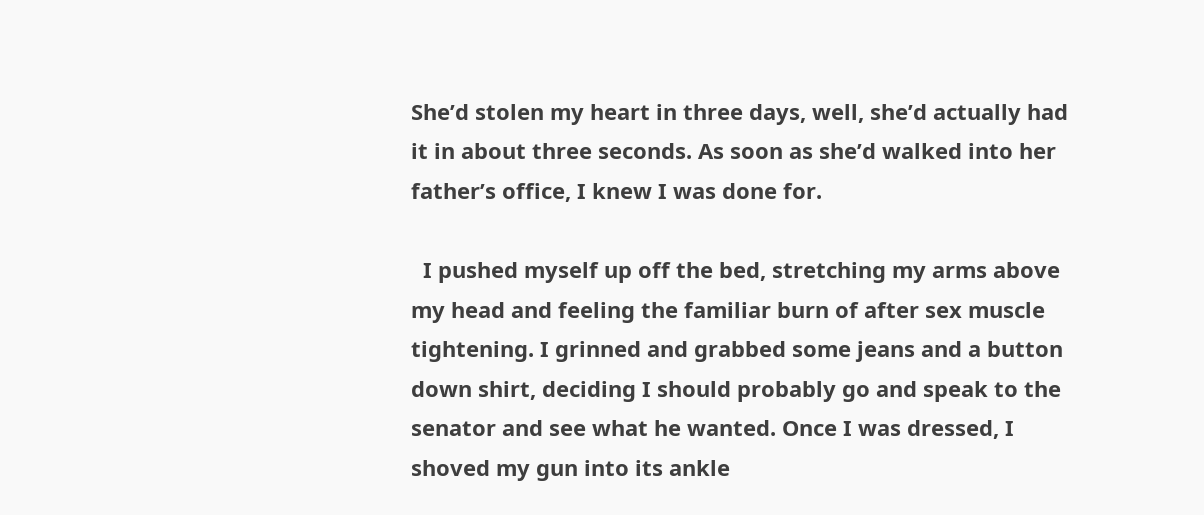She’d stolen my heart in three days, well, she’d actually had it in about three seconds. As soon as she’d walked into her father’s office, I knew I was done for.

  I pushed myself up off the bed, stretching my arms above my head and feeling the familiar burn of after sex muscle tightening. I grinned and grabbed some jeans and a button down shirt, deciding I should probably go and speak to the senator and see what he wanted. Once I was dressed, I shoved my gun into its ankle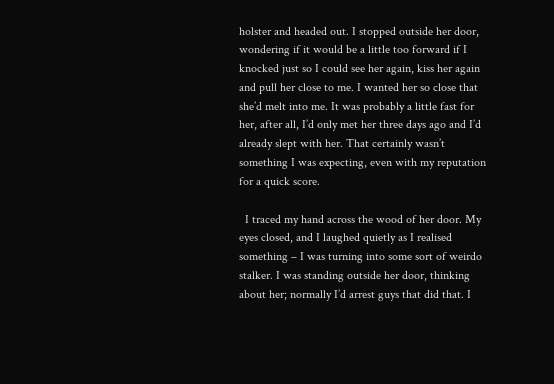holster and headed out. I stopped outside her door, wondering if it would be a little too forward if I knocked just so I could see her again, kiss her again and pull her close to me. I wanted her so close that she’d melt into me. It was probably a little fast for her, after all, I’d only met her three days ago and I’d already slept with her. That certainly wasn’t something I was expecting, even with my reputation for a quick score.

  I traced my hand across the wood of her door. My eyes closed, and I laughed quietly as I realised something – I was turning into some sort of weirdo stalker. I was standing outside her door, thinking about her; normally I’d arrest guys that did that. I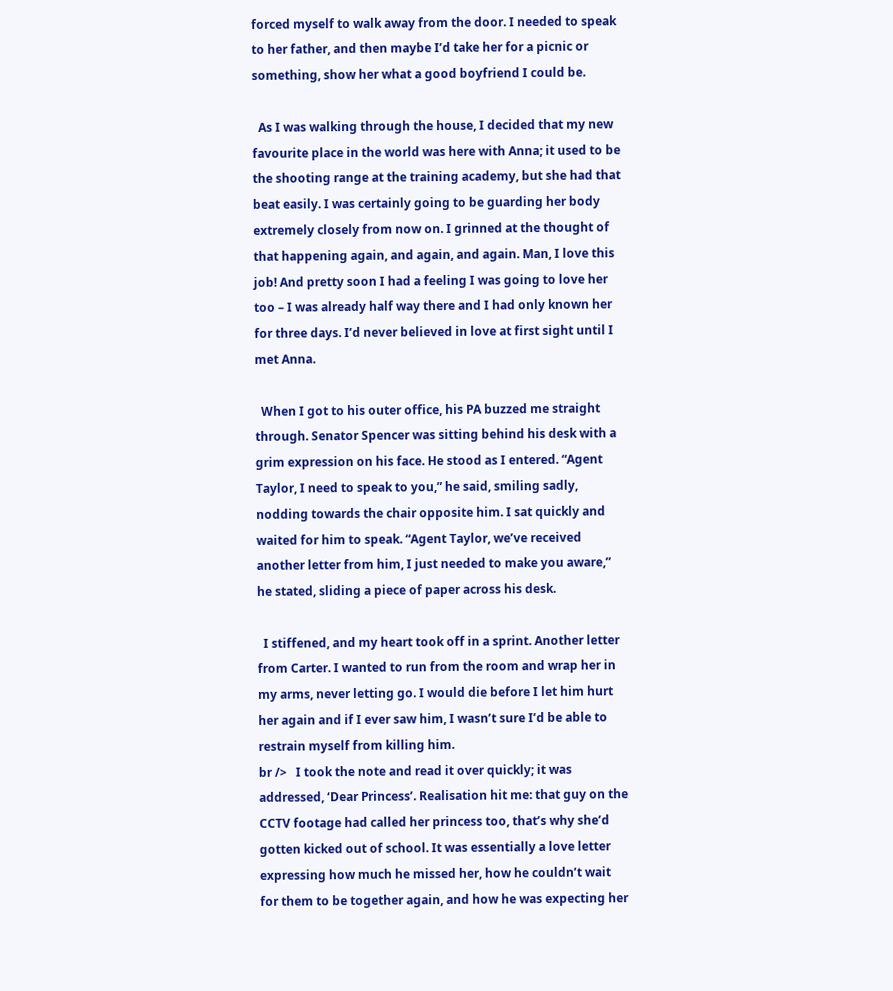forced myself to walk away from the door. I needed to speak to her father, and then maybe I’d take her for a picnic or something, show her what a good boyfriend I could be.

  As I was walking through the house, I decided that my new favourite place in the world was here with Anna; it used to be the shooting range at the training academy, but she had that beat easily. I was certainly going to be guarding her body extremely closely from now on. I grinned at the thought of that happening again, and again, and again. Man, I love this job! And pretty soon I had a feeling I was going to love her too – I was already half way there and I had only known her for three days. I’d never believed in love at first sight until I met Anna.

  When I got to his outer office, his PA buzzed me straight through. Senator Spencer was sitting behind his desk with a grim expression on his face. He stood as I entered. “Agent Taylor, I need to speak to you,” he said, smiling sadly, nodding towards the chair opposite him. I sat quickly and waited for him to speak. “Agent Taylor, we’ve received another letter from him, I just needed to make you aware,” he stated, sliding a piece of paper across his desk.

  I stiffened, and my heart took off in a sprint. Another letter from Carter. I wanted to run from the room and wrap her in my arms, never letting go. I would die before I let him hurt her again and if I ever saw him, I wasn’t sure I’d be able to restrain myself from killing him.
br />   I took the note and read it over quickly; it was addressed, ‘Dear Princess’. Realisation hit me: that guy on the CCTV footage had called her princess too, that’s why she’d gotten kicked out of school. It was essentially a love letter expressing how much he missed her, how he couldn’t wait for them to be together again, and how he was expecting her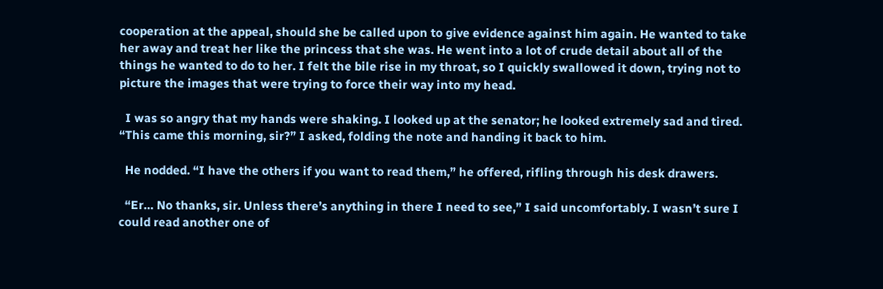cooperation at the appeal, should she be called upon to give evidence against him again. He wanted to take her away and treat her like the princess that she was. He went into a lot of crude detail about all of the things he wanted to do to her. I felt the bile rise in my throat, so I quickly swallowed it down, trying not to picture the images that were trying to force their way into my head.

  I was so angry that my hands were shaking. I looked up at the senator; he looked extremely sad and tired. “This came this morning, sir?” I asked, folding the note and handing it back to him.

  He nodded. “I have the others if you want to read them,” he offered, rifling through his desk drawers.

  “Er… No thanks, sir. Unless there’s anything in there I need to see,” I said uncomfortably. I wasn’t sure I could read another one of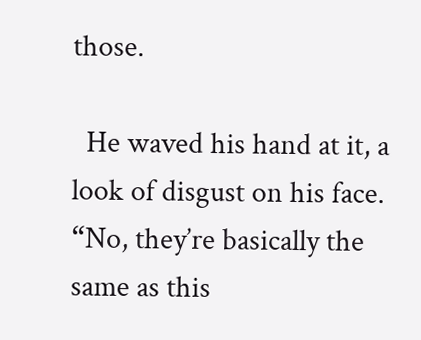those.

  He waved his hand at it, a look of disgust on his face. “No, they’re basically the same as this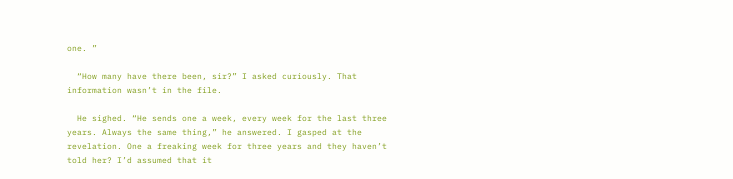one. ”

  “How many have there been, sir?” I asked curiously. That information wasn’t in the file.

  He sighed. “He sends one a week, every week for the last three years. Always the same thing,” he answered. I gasped at the revelation. One a freaking week for three years and they haven’t told her? I’d assumed that it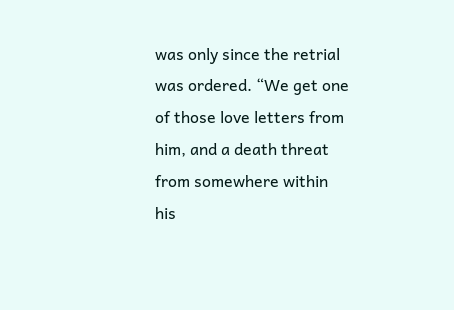was only since the retrial was ordered. “We get one of those love letters from him, and a death threat from somewhere within his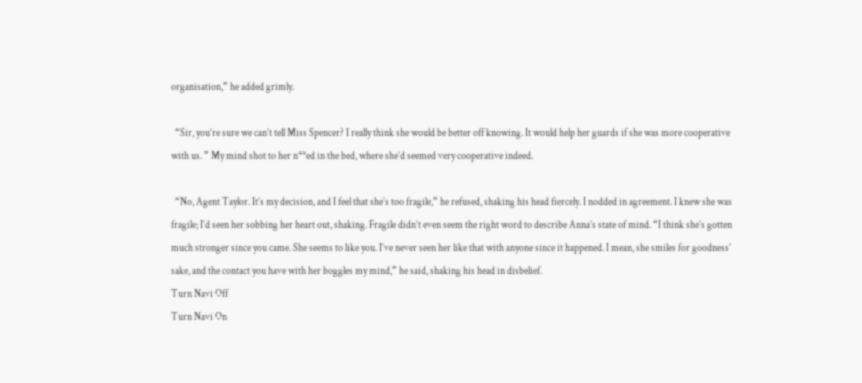organisation,” he added grimly.

  “Sir, you’re sure we can’t tell Miss Spencer? I really think she would be better off knowing. It would help her guards if she was more cooperative with us. ” My mind shot to her n**ed in the bed, where she’d seemed very cooperative indeed.

  “No, Agent Taylor. It’s my decision, and I feel that she’s too fragile,” he refused, shaking his head fiercely. I nodded in agreement. I knew she was fragile; I’d seen her sobbing her heart out, shaking. Fragile didn’t even seem the right word to describe Anna’s state of mind. “I think she’s gotten much stronger since you came. She seems to like you. I’ve never seen her like that with anyone since it happened. I mean, she smiles for goodness’ sake, and the contact you have with her boggles my mind,” he said, shaking his head in disbelief.
Turn Navi Off
Turn Navi On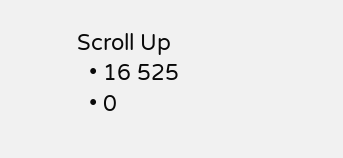Scroll Up
  • 16 525
  • 0